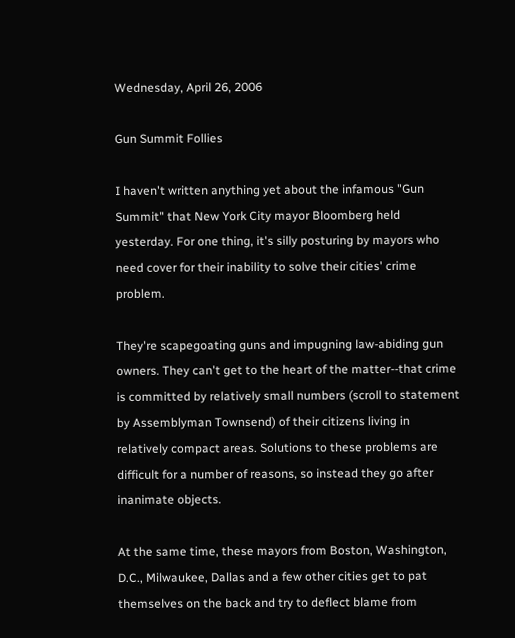Wednesday, April 26, 2006

Gun Summit Follies

I haven't written anything yet about the infamous "Gun Summit" that New York City mayor Bloomberg held yesterday. For one thing, it's silly posturing by mayors who need cover for their inability to solve their cities' crime problem.

They're scapegoating guns and impugning law-abiding gun owners. They can't get to the heart of the matter--that crime is committed by relatively small numbers (scroll to statement by Assemblyman Townsend) of their citizens living in relatively compact areas. Solutions to these problems are difficult for a number of reasons, so instead they go after inanimate objects.

At the same time, these mayors from Boston, Washington, D.C., Milwaukee, Dallas and a few other cities get to pat themselves on the back and try to deflect blame from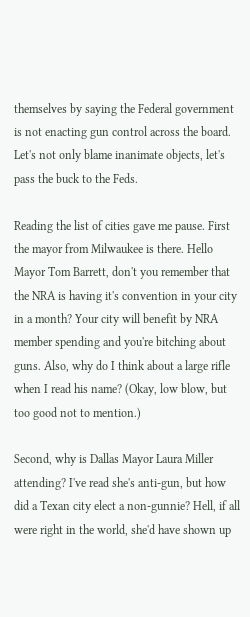themselves by saying the Federal government is not enacting gun control across the board. Let's not only blame inanimate objects, let's pass the buck to the Feds.

Reading the list of cities gave me pause. First the mayor from Milwaukee is there. Hello Mayor Tom Barrett, don't you remember that the NRA is having it's convention in your city in a month? Your city will benefit by NRA member spending and you're bitching about guns. Also, why do I think about a large rifle when I read his name? (Okay, low blow, but too good not to mention.)

Second, why is Dallas Mayor Laura Miller attending? I've read she's anti-gun, but how did a Texan city elect a non-gunnie? Hell, if all were right in the world, she'd have shown up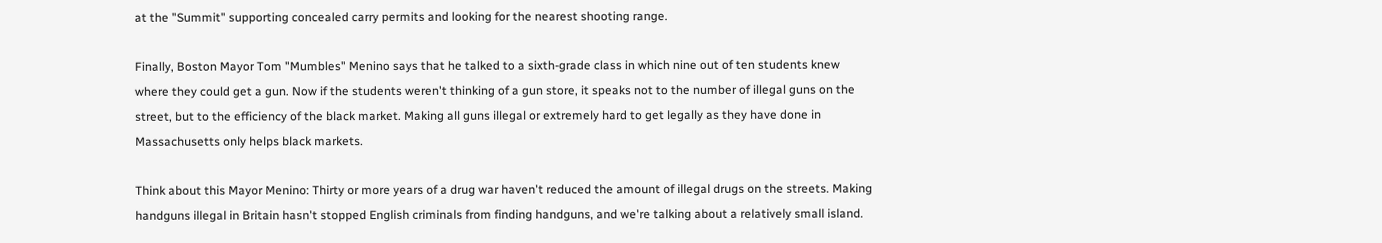at the "Summit" supporting concealed carry permits and looking for the nearest shooting range.

Finally, Boston Mayor Tom "Mumbles" Menino says that he talked to a sixth-grade class in which nine out of ten students knew where they could get a gun. Now if the students weren't thinking of a gun store, it speaks not to the number of illegal guns on the street, but to the efficiency of the black market. Making all guns illegal or extremely hard to get legally as they have done in Massachusetts only helps black markets.

Think about this Mayor Menino: Thirty or more years of a drug war haven't reduced the amount of illegal drugs on the streets. Making handguns illegal in Britain hasn't stopped English criminals from finding handguns, and we're talking about a relatively small island.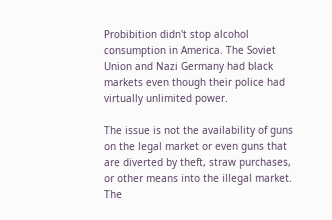Probibition didn't stop alcohol consumption in America. The Soviet Union and Nazi Germany had black markets even though their police had virtually unlimited power.

The issue is not the availability of guns on the legal market or even guns that are diverted by theft, straw purchases, or other means into the illegal market. The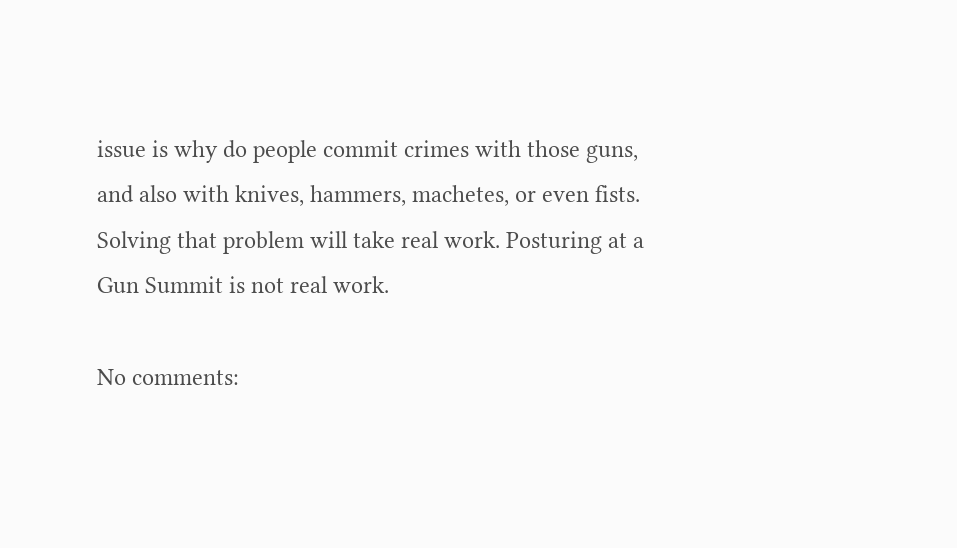issue is why do people commit crimes with those guns, and also with knives, hammers, machetes, or even fists. Solving that problem will take real work. Posturing at a Gun Summit is not real work.

No comments: